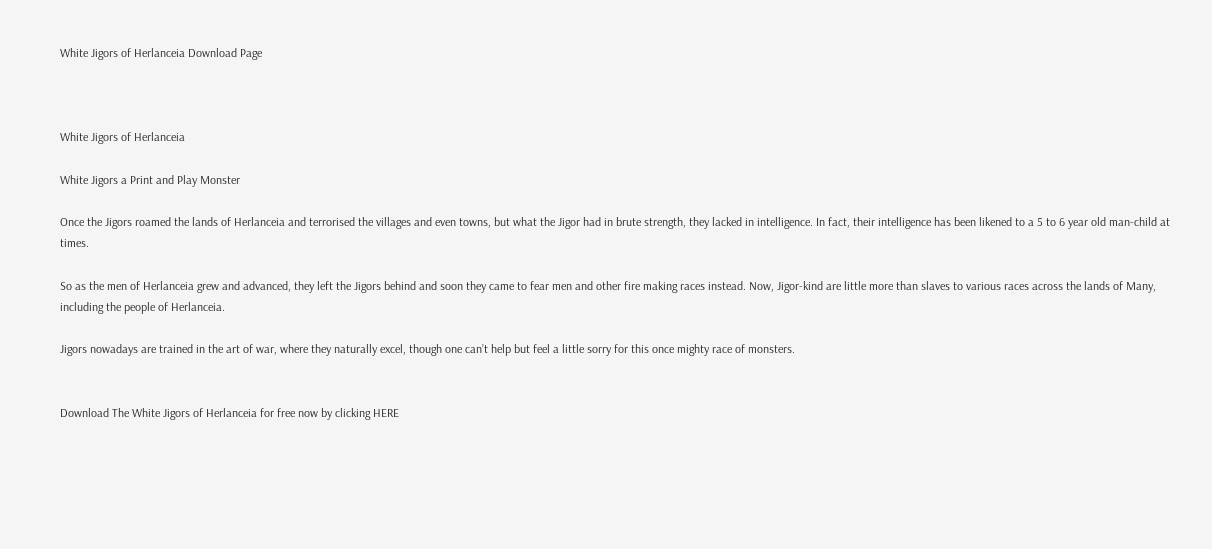White Jigors of Herlanceia Download Page



White Jigors of Herlanceia

White Jigors a Print and Play Monster

Once the Jigors roamed the lands of Herlanceia and terrorised the villages and even towns, but what the Jigor had in brute strength, they lacked in intelligence. In fact, their intelligence has been likened to a 5 to 6 year old man-child at times.

So as the men of Herlanceia grew and advanced, they left the Jigors behind and soon they came to fear men and other fire making races instead. Now, Jigor-kind are little more than slaves to various races across the lands of Many, including the people of Herlanceia.

Jigors nowadays are trained in the art of war, where they naturally excel, though one can’t help but feel a little sorry for this once mighty race of monsters.


Download The White Jigors of Herlanceia for free now by clicking HERE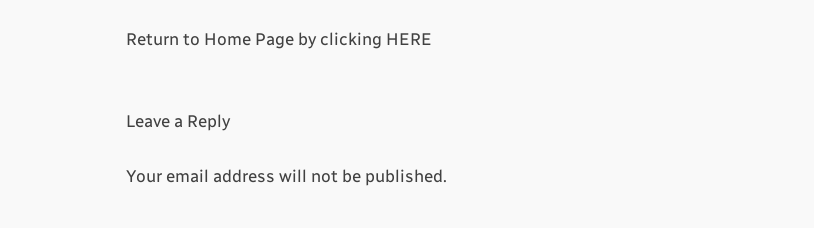Return to Home Page by clicking HERE


Leave a Reply

Your email address will not be published.